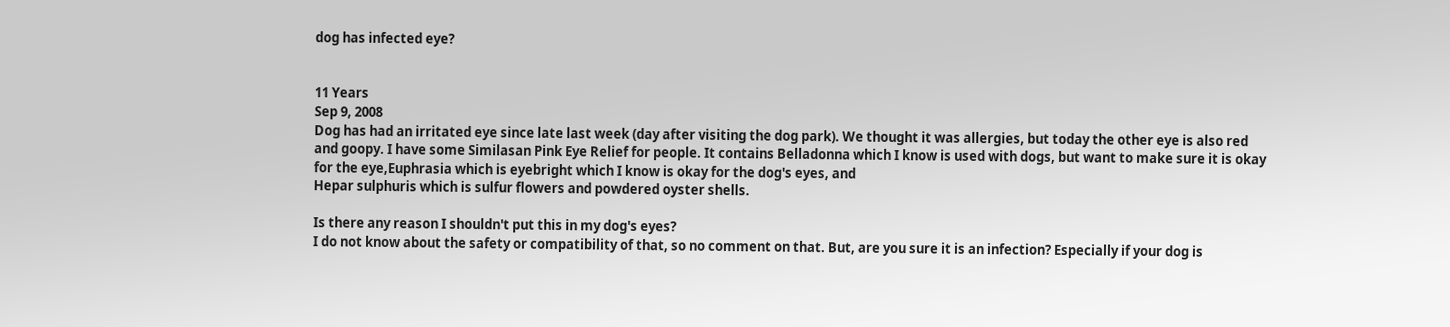dog has infected eye?


11 Years
Sep 9, 2008
Dog has had an irritated eye since late last week (day after visiting the dog park). We thought it was allergies, but today the other eye is also red and goopy. I have some Similasan Pink Eye Relief for people. It contains Belladonna which I know is used with dogs, but want to make sure it is okay for the eye,Euphrasia which is eyebright which I know is okay for the dog's eyes, and
Hepar sulphuris which is sulfur flowers and powdered oyster shells.

Is there any reason I shouldn't put this in my dog's eyes?
I do not know about the safety or compatibility of that, so no comment on that. But, are you sure it is an infection? Especially if your dog is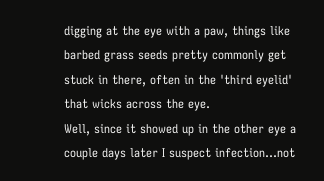digging at the eye with a paw, things like barbed grass seeds pretty commonly get stuck in there, often in the 'third eyelid' that wicks across the eye.
Well, since it showed up in the other eye a couple days later I suspect infection...not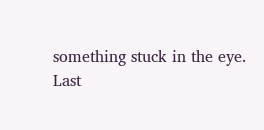something stuck in the eye.
Last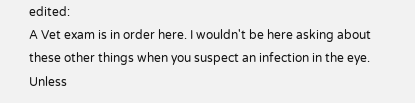edited:
A Vet exam is in order here. I wouldn't be here asking about these other things when you suspect an infection in the eye. Unless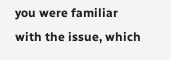you were familiar with the issue, which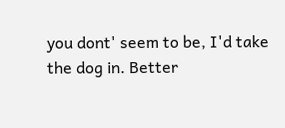you dont' seem to be, I'd take the dog in. Better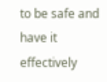to be safe and have it effectively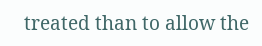treated than to allow the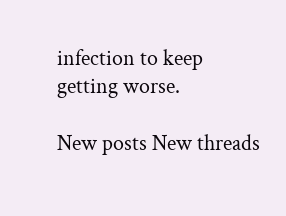infection to keep getting worse.

New posts New threads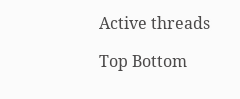Active threads

Top Bottom